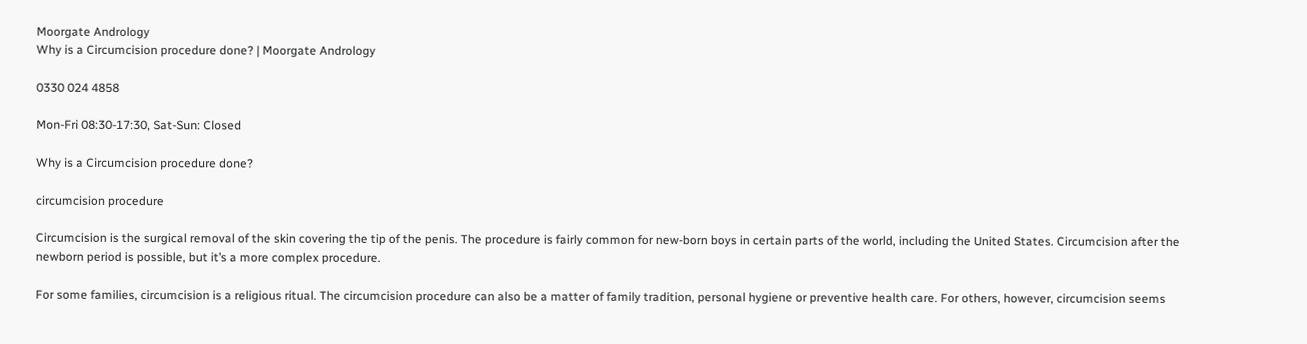Moorgate Andrology
Why is a Circumcision procedure done? | Moorgate Andrology

0330 024 4858

Mon-Fri 08:30-17:30, Sat-Sun: Closed

Why is a Circumcision procedure done?

circumcision procedure

Circumcision is the surgical removal of the skin covering the tip of the penis. The procedure is fairly common for new-born boys in certain parts of the world, including the United States. Circumcision after the newborn period is possible, but it’s a more complex procedure.

For some families, circumcision is a religious ritual. The circumcision procedure can also be a matter of family tradition, personal hygiene or preventive health care. For others, however, circumcision seems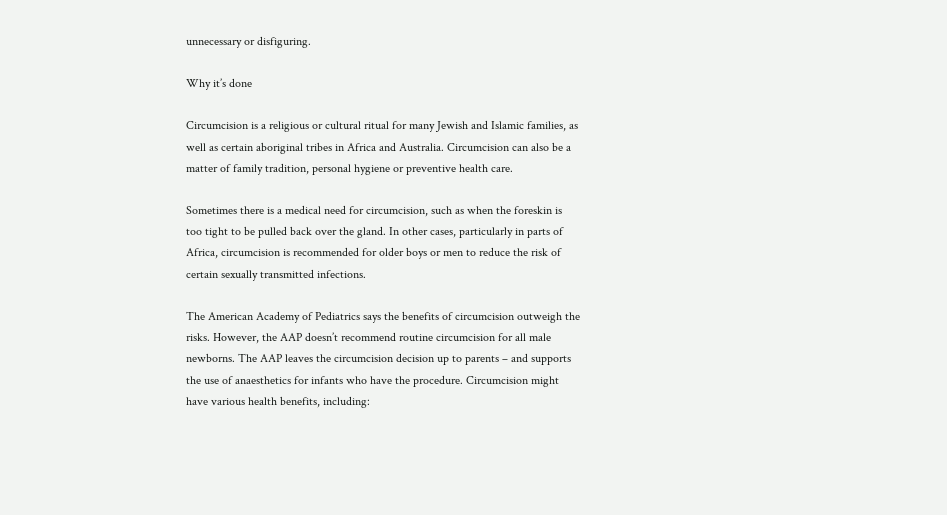unnecessary or disfiguring.

Why it’s done

Circumcision is a religious or cultural ritual for many Jewish and Islamic families, as well as certain aboriginal tribes in Africa and Australia. Circumcision can also be a matter of family tradition, personal hygiene or preventive health care.

Sometimes there is a medical need for circumcision, such as when the foreskin is too tight to be pulled back over the gland. In other cases, particularly in parts of Africa, circumcision is recommended for older boys or men to reduce the risk of certain sexually transmitted infections.

The American Academy of Pediatrics says the benefits of circumcision outweigh the risks. However, the AAP doesn’t recommend routine circumcision for all male newborns. The AAP leaves the circumcision decision up to parents – and supports the use of anaesthetics for infants who have the procedure. Circumcision might have various health benefits, including: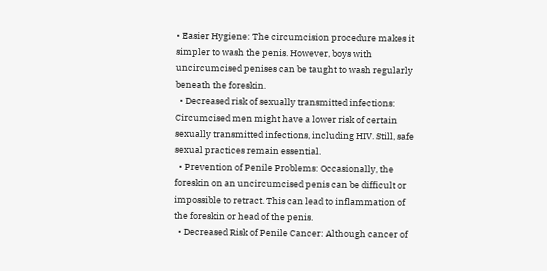• Easier Hygiene: The circumcision procedure makes it simpler to wash the penis. However, boys with uncircumcised penises can be taught to wash regularly beneath the foreskin.
  • Decreased risk of sexually transmitted infections: Circumcised men might have a lower risk of certain sexually transmitted infections, including HIV. Still, safe sexual practices remain essential.
  • Prevention of Penile Problems: Occasionally, the foreskin on an uncircumcised penis can be difficult or impossible to retract. This can lead to inflammation of the foreskin or head of the penis.
  • Decreased Risk of Penile Cancer: Although cancer of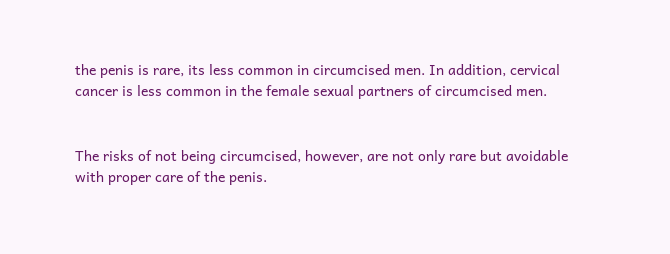the penis is rare, its less common in circumcised men. In addition, cervical cancer is less common in the female sexual partners of circumcised men.


The risks of not being circumcised, however, are not only rare but avoidable with proper care of the penis.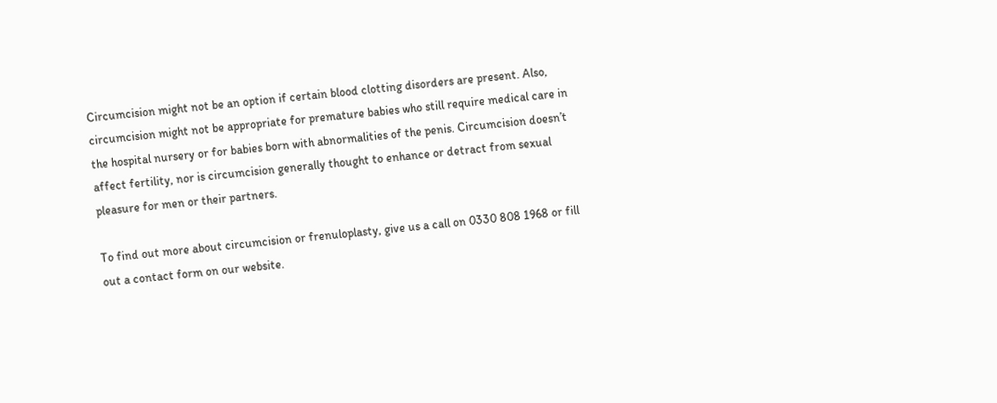Circumcision might not be an option if certain blood clotting disorders are present. Also, circumcision might not be appropriate for premature babies who still require medical care in the hospital nursery or for babies born with abnormalities of the penis. Circumcision doesn’t affect fertility, nor is circumcision generally thought to enhance or detract from sexual pleasure for men or their partners.

To find out more about circumcision or frenuloplasty, give us a call on 0330 808 1968 or fill out a contact form on our website.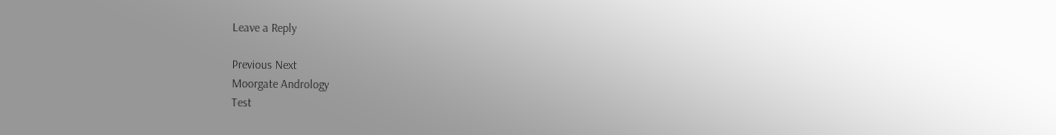Leave a Reply

Previous Next
Moorgate Andrology
Test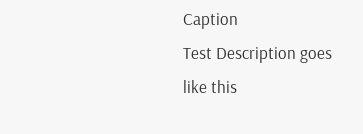Caption
Test Description goes like this